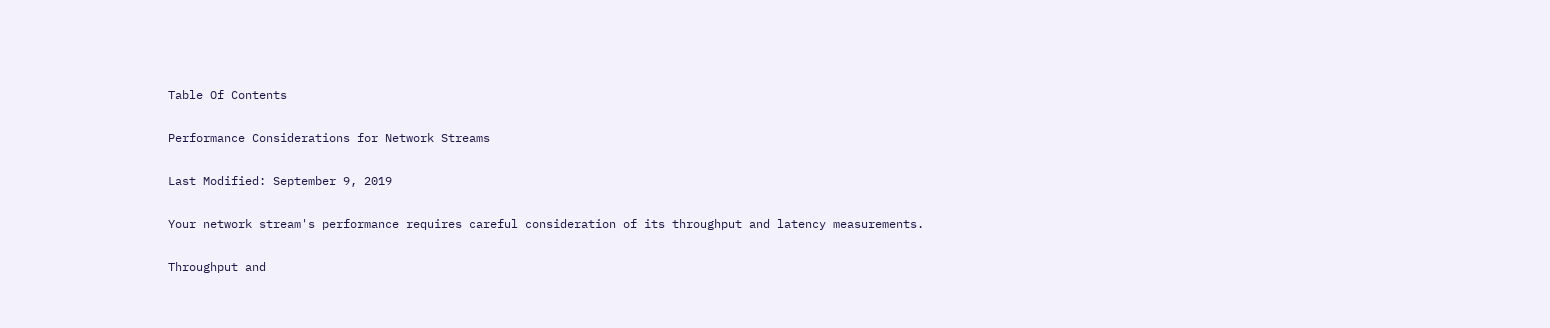Table Of Contents

Performance Considerations for Network Streams

Last Modified: September 9, 2019

Your network stream's performance requires careful consideration of its throughput and latency measurements.

Throughput and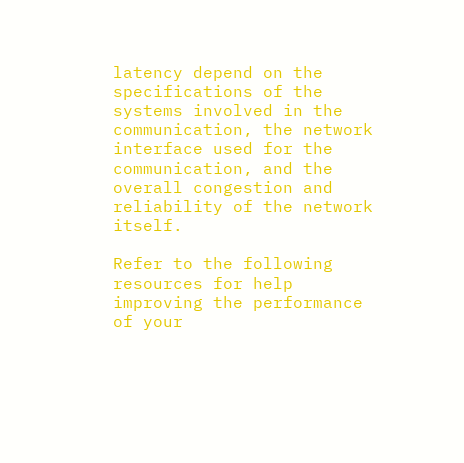latency depend on the specifications of the systems involved in the communication, the network interface used for the communication, and the overall congestion and reliability of the network itself.

Refer to the following resources for help improving the performance of your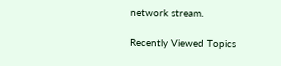network stream.

Recently Viewed Topics